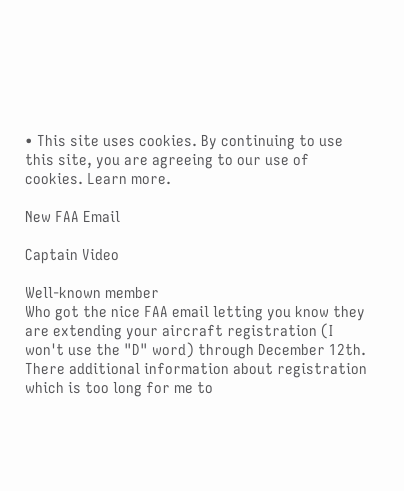• This site uses cookies. By continuing to use this site, you are agreeing to our use of cookies. Learn more.

New FAA Email

Captain Video

Well-known member
Who got the nice FAA email letting you know they are extending your aircraft registration (I won't use the "D" word) through December 12th. There additional information about registration which is too long for me to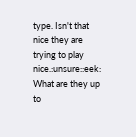type. Isn't that nice they are trying to play nice.:unsure::eek: What are they up to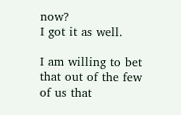now?
I got it as well.

I am willing to bet that out of the few of us that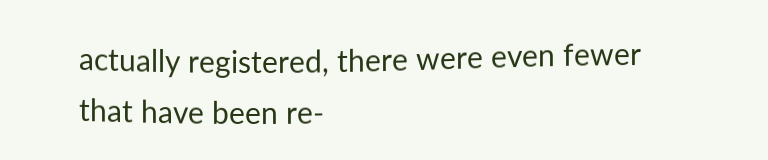actually registered, there were even fewer that have been re-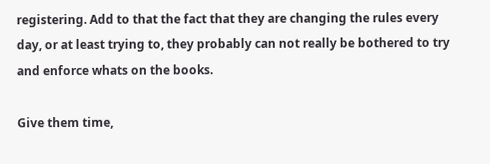registering. Add to that the fact that they are changing the rules every day, or at least trying to, they probably can not really be bothered to try and enforce whats on the books.

Give them time,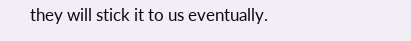they will stick it to us eventually.